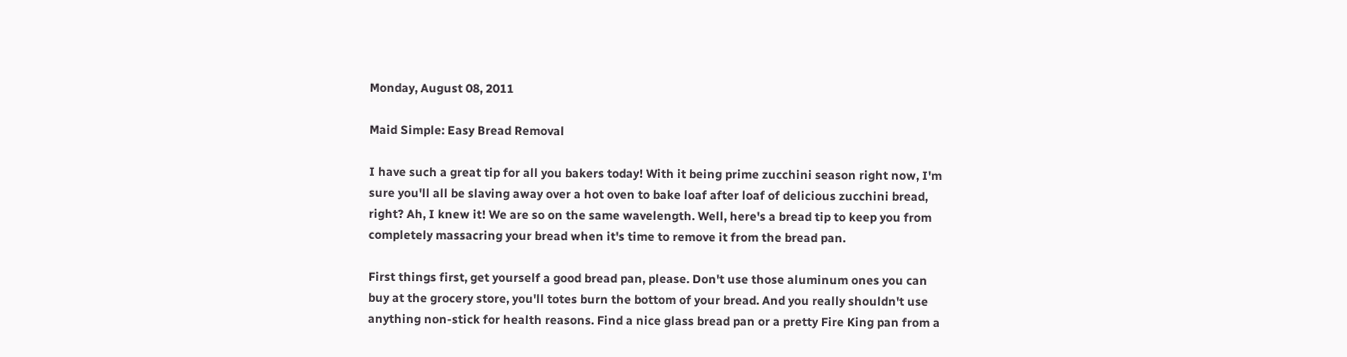Monday, August 08, 2011

Maid Simple: Easy Bread Removal

I have such a great tip for all you bakers today! With it being prime zucchini season right now, I'm sure you'll all be slaving away over a hot oven to bake loaf after loaf of delicious zucchini bread, right? Ah, I knew it! We are so on the same wavelength. Well, here's a bread tip to keep you from completely massacring your bread when it's time to remove it from the bread pan.

First things first, get yourself a good bread pan, please. Don't use those aluminum ones you can buy at the grocery store, you'll totes burn the bottom of your bread. And you really shouldn't use anything non-stick for health reasons. Find a nice glass bread pan or a pretty Fire King pan from a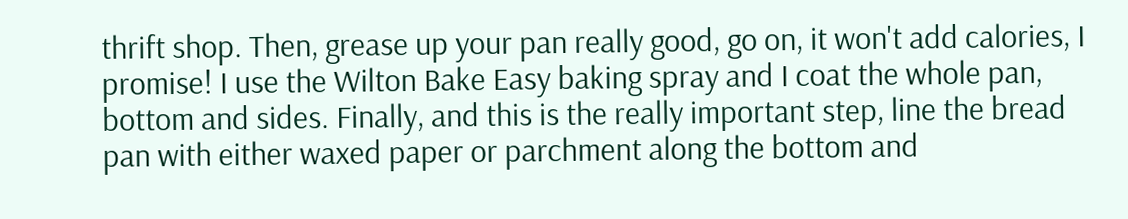thrift shop. Then, grease up your pan really good, go on, it won't add calories, I promise! I use the Wilton Bake Easy baking spray and I coat the whole pan, bottom and sides. Finally, and this is the really important step, line the bread pan with either waxed paper or parchment along the bottom and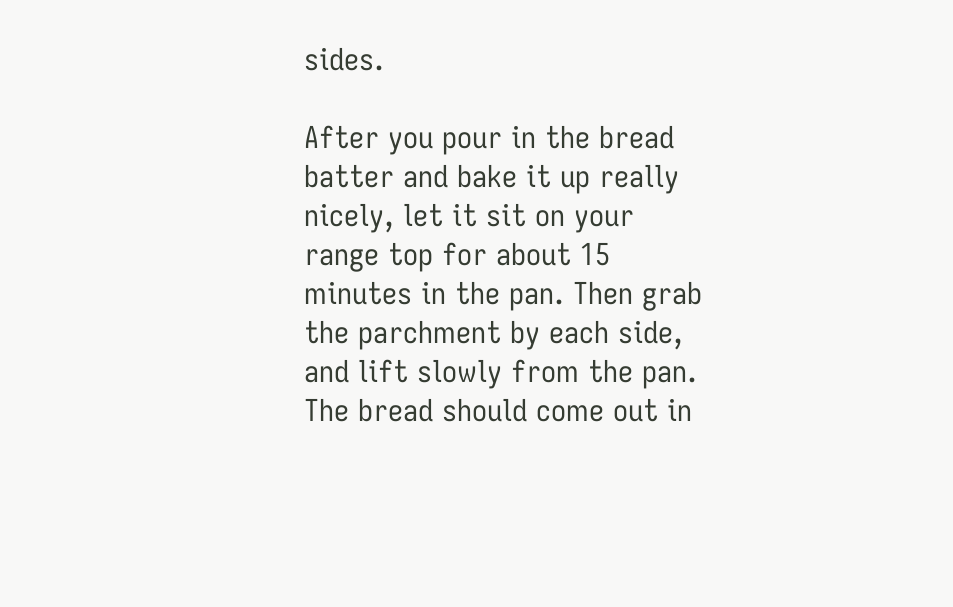sides.

After you pour in the bread batter and bake it up really nicely, let it sit on your range top for about 15 minutes in the pan. Then grab the parchment by each side, and lift slowly from the pan. The bread should come out in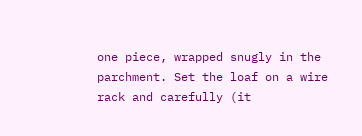one piece, wrapped snugly in the parchment. Set the loaf on a wire rack and carefully (it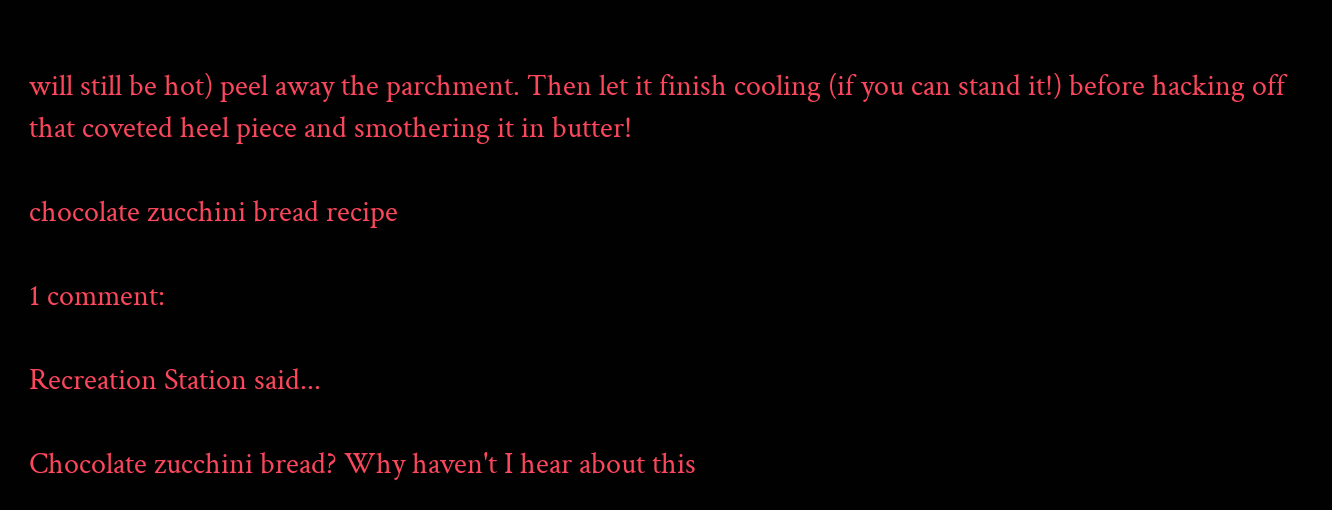will still be hot) peel away the parchment. Then let it finish cooling (if you can stand it!) before hacking off that coveted heel piece and smothering it in butter!

chocolate zucchini bread recipe

1 comment:

Recreation Station said...

Chocolate zucchini bread? Why haven't I hear about this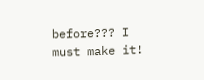before??? I must make it!